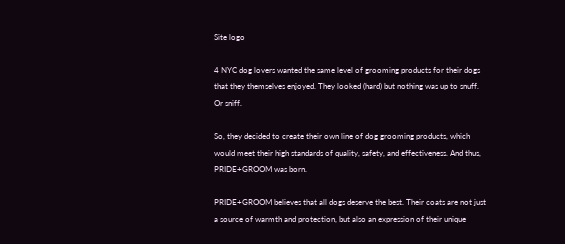Site logo

4 NYC dog lovers wanted the same level of grooming products for their dogs that they themselves enjoyed. They looked (hard) but nothing was up to snuff. Or sniff.

So, they decided to create their own line of dog grooming products, which would meet their high standards of quality, safety, and effectiveness. And thus, PRIDE+GROOM was born.

PRIDE+GROOM believes that all dogs deserve the best. Their coats are not just a source of warmth and protection, but also an expression of their unique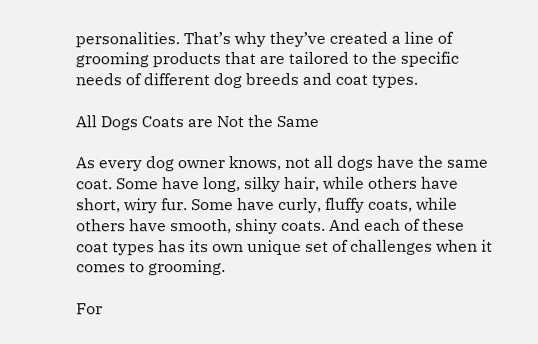personalities. That’s why they’ve created a line of grooming products that are tailored to the specific needs of different dog breeds and coat types.

All Dogs Coats are Not the Same

As every dog owner knows, not all dogs have the same coat. Some have long, silky hair, while others have short, wiry fur. Some have curly, fluffy coats, while others have smooth, shiny coats. And each of these coat types has its own unique set of challenges when it comes to grooming.

For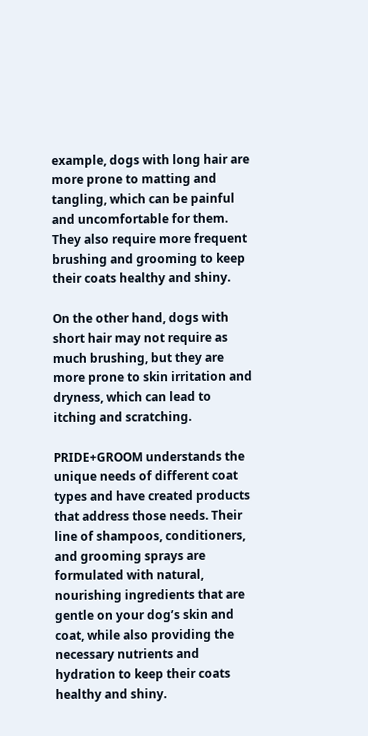example, dogs with long hair are more prone to matting and tangling, which can be painful and uncomfortable for them. They also require more frequent brushing and grooming to keep their coats healthy and shiny.

On the other hand, dogs with short hair may not require as much brushing, but they are more prone to skin irritation and dryness, which can lead to itching and scratching.

PRIDE+GROOM understands the unique needs of different coat types and have created products that address those needs. Their line of shampoos, conditioners, and grooming sprays are formulated with natural, nourishing ingredients that are gentle on your dog’s skin and coat, while also providing the necessary nutrients and hydration to keep their coats healthy and shiny.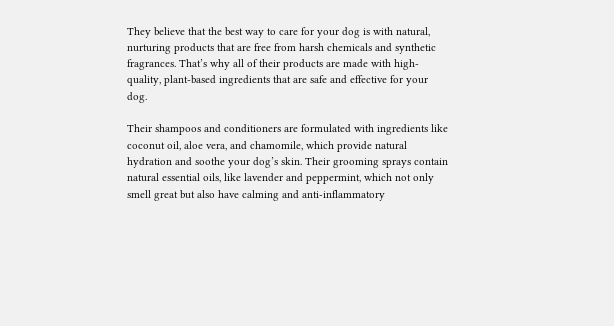They believe that the best way to care for your dog is with natural, nurturing products that are free from harsh chemicals and synthetic fragrances. That’s why all of their products are made with high-quality, plant-based ingredients that are safe and effective for your dog.

Their shampoos and conditioners are formulated with ingredients like coconut oil, aloe vera, and chamomile, which provide natural hydration and soothe your dog’s skin. Their grooming sprays contain natural essential oils, like lavender and peppermint, which not only smell great but also have calming and anti-inflammatory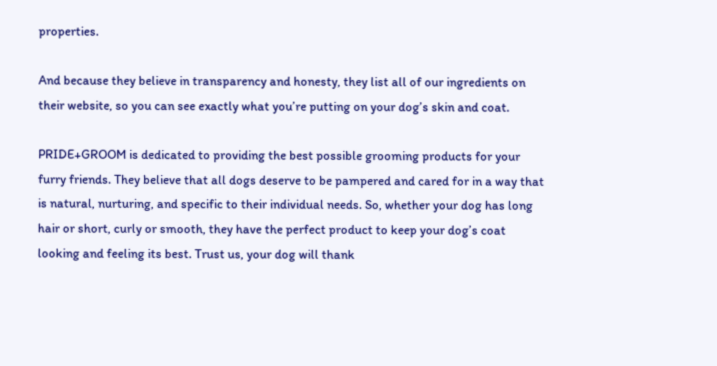properties.

And because they believe in transparency and honesty, they list all of our ingredients on their website, so you can see exactly what you’re putting on your dog’s skin and coat.

PRIDE+GROOM is dedicated to providing the best possible grooming products for your furry friends. They believe that all dogs deserve to be pampered and cared for in a way that is natural, nurturing, and specific to their individual needs. So, whether your dog has long hair or short, curly or smooth, they have the perfect product to keep your dog’s coat looking and feeling its best. Trust us, your dog will thank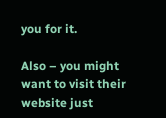you for it.

Also – you might want to visit their website just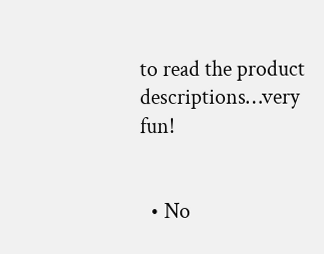to read the product descriptions…very fun!


  • No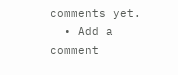comments yet.
  • Add a comment